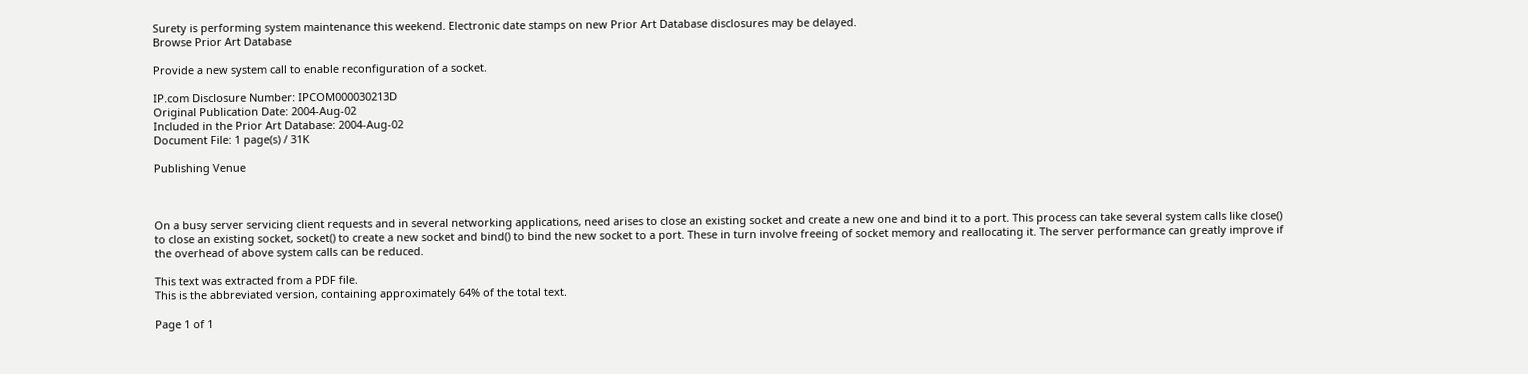Surety is performing system maintenance this weekend. Electronic date stamps on new Prior Art Database disclosures may be delayed.
Browse Prior Art Database

Provide a new system call to enable reconfiguration of a socket.

IP.com Disclosure Number: IPCOM000030213D
Original Publication Date: 2004-Aug-02
Included in the Prior Art Database: 2004-Aug-02
Document File: 1 page(s) / 31K

Publishing Venue



On a busy server servicing client requests and in several networking applications, need arises to close an existing socket and create a new one and bind it to a port. This process can take several system calls like close() to close an existing socket, socket() to create a new socket and bind() to bind the new socket to a port. These in turn involve freeing of socket memory and reallocating it. The server performance can greatly improve if the overhead of above system calls can be reduced.

This text was extracted from a PDF file.
This is the abbreviated version, containing approximately 64% of the total text.

Page 1 of 1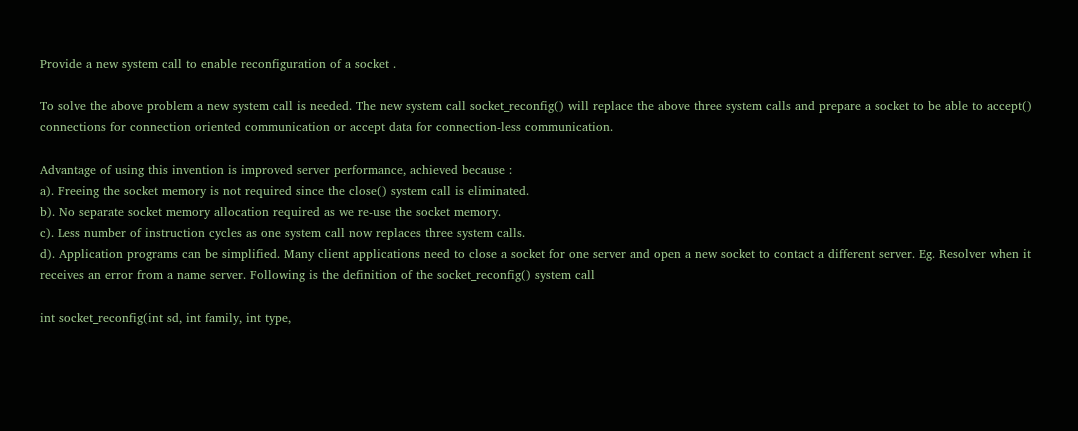Provide a new system call to enable reconfiguration of a socket .

To solve the above problem a new system call is needed. The new system call socket_reconfig() will replace the above three system calls and prepare a socket to be able to accept() connections for connection oriented communication or accept data for connection-less communication.

Advantage of using this invention is improved server performance, achieved because :
a). Freeing the socket memory is not required since the close() system call is eliminated.
b). No separate socket memory allocation required as we re-use the socket memory.
c). Less number of instruction cycles as one system call now replaces three system calls.
d). Application programs can be simplified. Many client applications need to close a socket for one server and open a new socket to contact a different server. Eg. Resolver when it receives an error from a name server. Following is the definition of the socket_reconfig() system call

int socket_reconfig(int sd, int family, int type,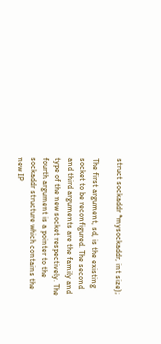struct sockaddr *mysockaddr, int size);

The first argument, sd, is the existing socket to be reconfigured. The second and third arguments are the family and type of the new socket respectively. The fourth argument is a pointer to the sockaddr structure which contains the new IP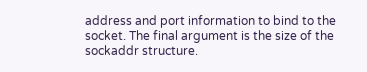address and port information to bind to the socket. The final argument is the size of the sockaddr structure.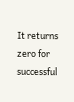It returns zero for successful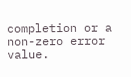completion or a non-zero error value.